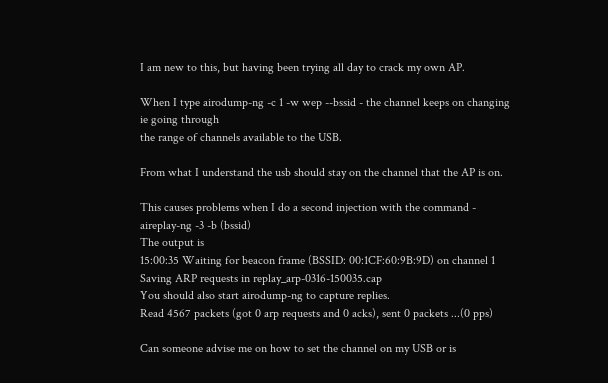I am new to this, but having been trying all day to crack my own AP.

When I type airodump-ng -c 1 -w wep --bssid - the channel keeps on changing ie going through
the range of channels available to the USB.

From what I understand the usb should stay on the channel that the AP is on.

This causes problems when I do a second injection with the command -
aireplay-ng -3 -b (bssid)
The output is
15:00:35 Waiting for beacon frame (BSSID: 00:1CF:60:9B:9D) on channel 1
Saving ARP requests in replay_arp-0316-150035.cap
You should also start airodump-ng to capture replies.
Read 4567 packets (got 0 arp requests and 0 acks), sent 0 packets ...(0 pps)

Can someone advise me on how to set the channel on my USB or is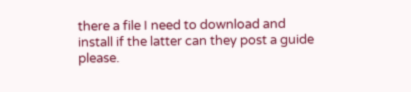there a file I need to download and
install if the latter can they post a guide please.